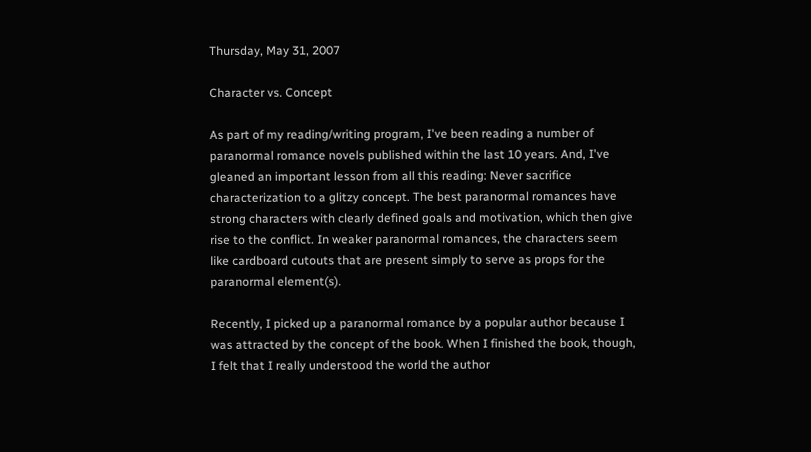Thursday, May 31, 2007

Character vs. Concept

As part of my reading/writing program, I've been reading a number of paranormal romance novels published within the last 10 years. And, I've gleaned an important lesson from all this reading: Never sacrifice characterization to a glitzy concept. The best paranormal romances have strong characters with clearly defined goals and motivation, which then give rise to the conflict. In weaker paranormal romances, the characters seem like cardboard cutouts that are present simply to serve as props for the paranormal element(s).

Recently, I picked up a paranormal romance by a popular author because I was attracted by the concept of the book. When I finished the book, though, I felt that I really understood the world the author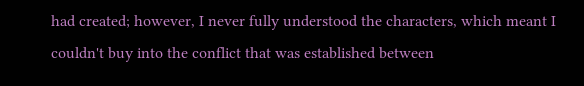had created; however, I never fully understood the characters, which meant I couldn't buy into the conflict that was established between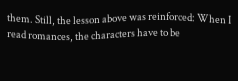them. Still, the lesson above was reinforced: When I read romances, the characters have to be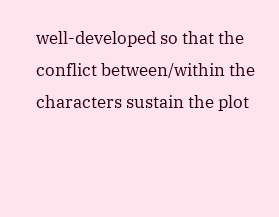well-developed so that the conflict between/within the characters sustain the plot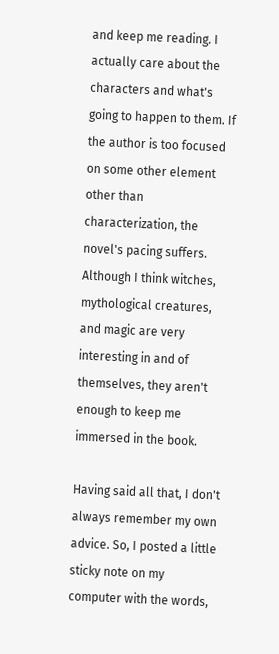and keep me reading. I actually care about the characters and what's going to happen to them. If the author is too focused on some other element other than characterization, the novel's pacing suffers. Although I think witches, mythological creatures, and magic are very interesting in and of themselves, they aren't enough to keep me immersed in the book.

Having said all that, I don't always remember my own advice. So, I posted a little sticky note on my computer with the words,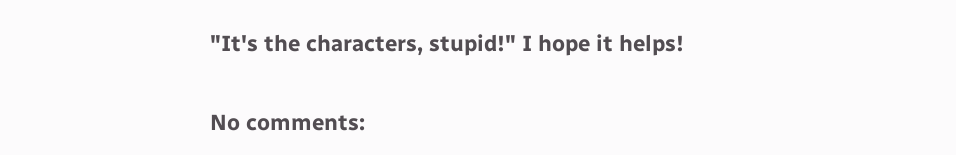"It's the characters, stupid!" I hope it helps!

No comments: